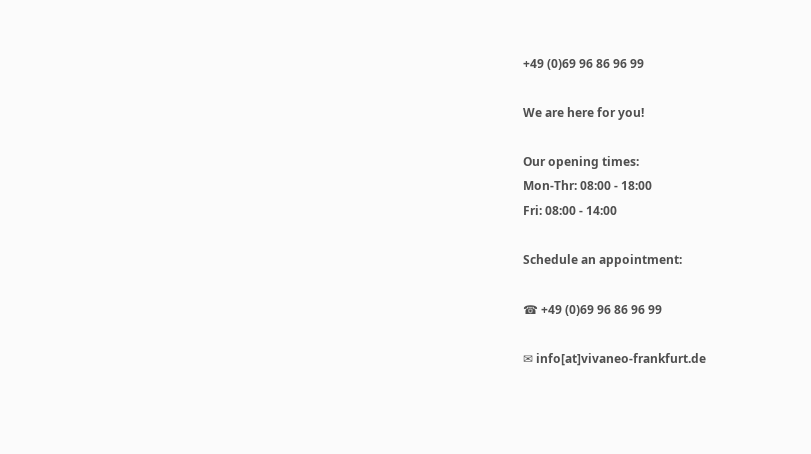+49 (0)69 96 86 96 99

We are here for you!

Our opening times:
Mon-Thr: 08:00 - 18:00
Fri: 08:00 - 14:00

Schedule an appointment:

☎ +49 (0)69 96 86 96 99

✉ info[at]vivaneo-frankfurt.de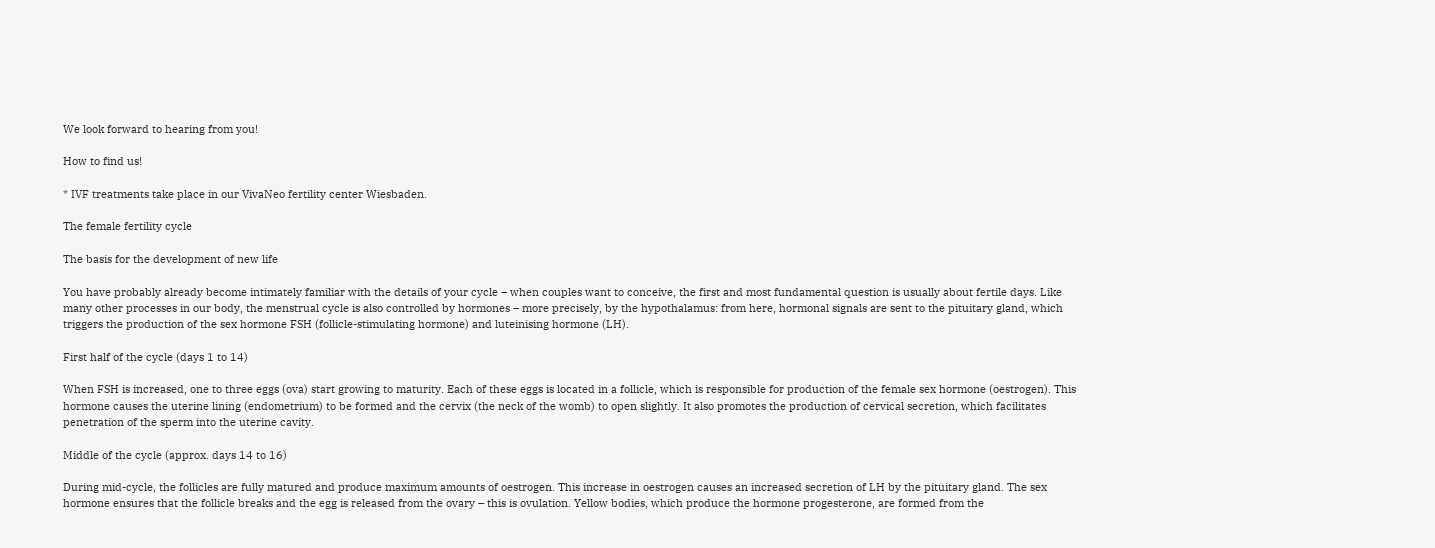We look forward to hearing from you!

How to find us!

* IVF treatments take place in our VivaNeo fertility center Wiesbaden.

The female fertility cycle

The basis for the development of new life

You have probably already become intimately familiar with the details of your cycle – when couples want to conceive, the first and most fundamental question is usually about fertile days. Like many other processes in our body, the menstrual cycle is also controlled by hormones – more precisely, by the hypothalamus: from here, hormonal signals are sent to the pituitary gland, which triggers the production of the sex hormone FSH (follicle-stimulating hormone) and luteinising hormone (LH).

First half of the cycle (days 1 to 14)

When FSH is increased, one to three eggs (ova) start growing to maturity. Each of these eggs is located in a follicle, which is responsible for production of the female sex hormone (oestrogen). This hormone causes the uterine lining (endometrium) to be formed and the cervix (the neck of the womb) to open slightly. It also promotes the production of cervical secretion, which facilitates penetration of the sperm into the uterine cavity.

Middle of the cycle (approx. days 14 to 16)

During mid-cycle, the follicles are fully matured and produce maximum amounts of oestrogen. This increase in oestrogen causes an increased secretion of LH by the pituitary gland. The sex hormone ensures that the follicle breaks and the egg is released from the ovary – this is ovulation. Yellow bodies, which produce the hormone progesterone, are formed from the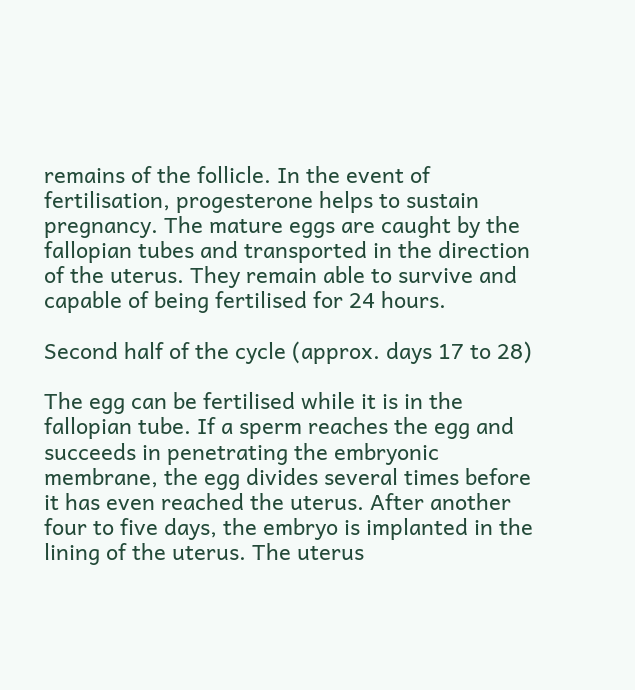remains of the follicle. In the event of fertilisation, progesterone helps to sustain pregnancy. The mature eggs are caught by the fallopian tubes and transported in the direction of the uterus. They remain able to survive and capable of being fertilised for 24 hours.

Second half of the cycle (approx. days 17 to 28)

The egg can be fertilised while it is in the fallopian tube. If a sperm reaches the egg and succeeds in penetrating the embryonic membrane, the egg divides several times before it has even reached the uterus. After another four to five days, the embryo is implanted in the lining of the uterus. The uterus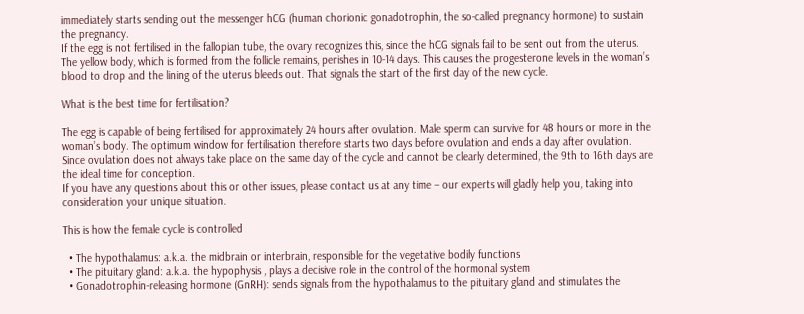immediately starts sending out the messenger hCG (human chorionic gonadotrophin, the so-called pregnancy hormone) to sustain the pregnancy.
If the egg is not fertilised in the fallopian tube, the ovary recognizes this, since the hCG signals fail to be sent out from the uterus. The yellow body, which is formed from the follicle remains, perishes in 10-14 days. This causes the progesterone levels in the woman’s blood to drop and the lining of the uterus bleeds out. That signals the start of the first day of the new cycle.

What is the best time for fertilisation?

The egg is capable of being fertilised for approximately 24 hours after ovulation. Male sperm can survive for 48 hours or more in the woman’s body. The optimum window for fertilisation therefore starts two days before ovulation and ends a day after ovulation. Since ovulation does not always take place on the same day of the cycle and cannot be clearly determined, the 9th to 16th days are the ideal time for conception.
If you have any questions about this or other issues, please contact us at any time – our experts will gladly help you, taking into consideration your unique situation.

This is how the female cycle is controlled

  • The hypothalamus: a.k.a. the midbrain or interbrain, responsible for the vegetative bodily functions
  • The pituitary gland: a.k.a. the hypophysis , plays a decisive role in the control of the hormonal system
  • Gonadotrophin-releasing hormone (GnRH): sends signals from the hypothalamus to the pituitary gland and stimulates the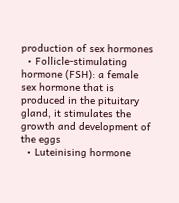production of sex hormones
  • Follicle-stimulating hormone (FSH): a female sex hormone that is produced in the pituitary gland, it stimulates the growth and development of the eggs
  • Luteinising hormone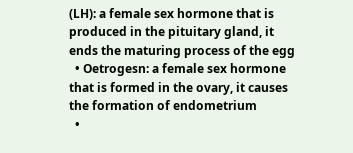(LH): a female sex hormone that is produced in the pituitary gland, it ends the maturing process of the egg
  • Oetrogesn: a female sex hormone that is formed in the ovary, it causes the formation of endometrium
  •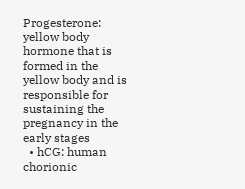Progesterone: yellow body hormone that is formed in the yellow body and is responsible for sustaining the pregnancy in the early stages
  • hCG: human chorionic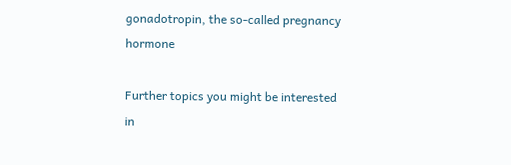gonadotropin, the so-called pregnancy hormone

Further topics you might be interested in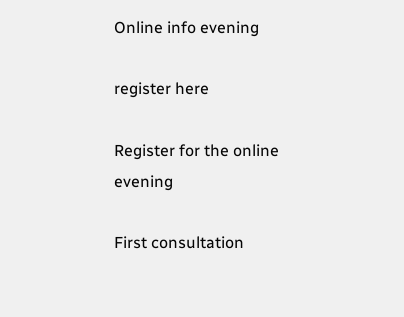Online info evening

register here

Register for the online evening

First consultation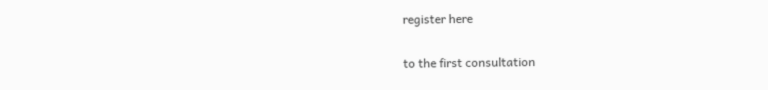register here

to the first consultation